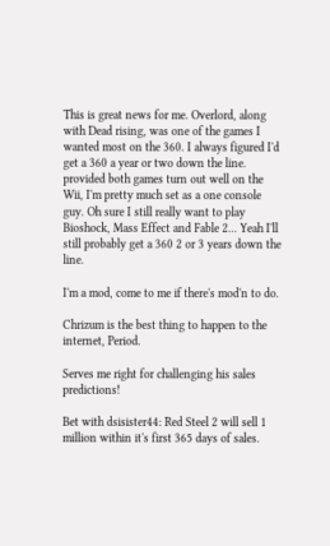This is great news for me. Overlord, along with Dead rising, was one of the games I wanted most on the 360. I always figured I'd get a 360 a year or two down the line. provided both games turn out well on the Wii, I'm pretty much set as a one console guy. Oh sure I still really want to play Bioshock, Mass Effect and Fable 2... Yeah I'll still probably get a 360 2 or 3 years down the line.

I'm a mod, come to me if there's mod'n to do.

Chrizum is the best thing to happen to the internet, Period.

Serves me right for challenging his sales predictions!

Bet with dsisister44: Red Steel 2 will sell 1 million within it's first 365 days of sales.